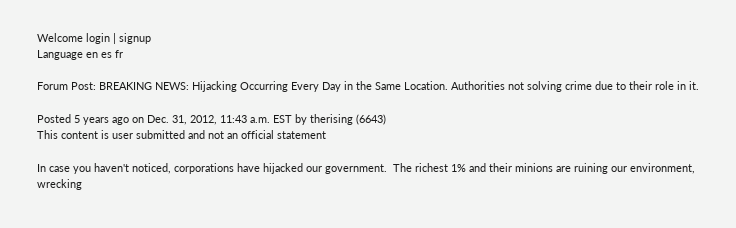Welcome login | signup
Language en es fr

Forum Post: BREAKING NEWS: Hijacking Occurring Every Day in the Same Location. Authorities not solving crime due to their role in it.

Posted 5 years ago on Dec. 31, 2012, 11:43 a.m. EST by therising (6643)
This content is user submitted and not an official statement

In case you haven't noticed, corporations have hijacked our government.  The richest 1% and their minions are ruining our environment, wrecking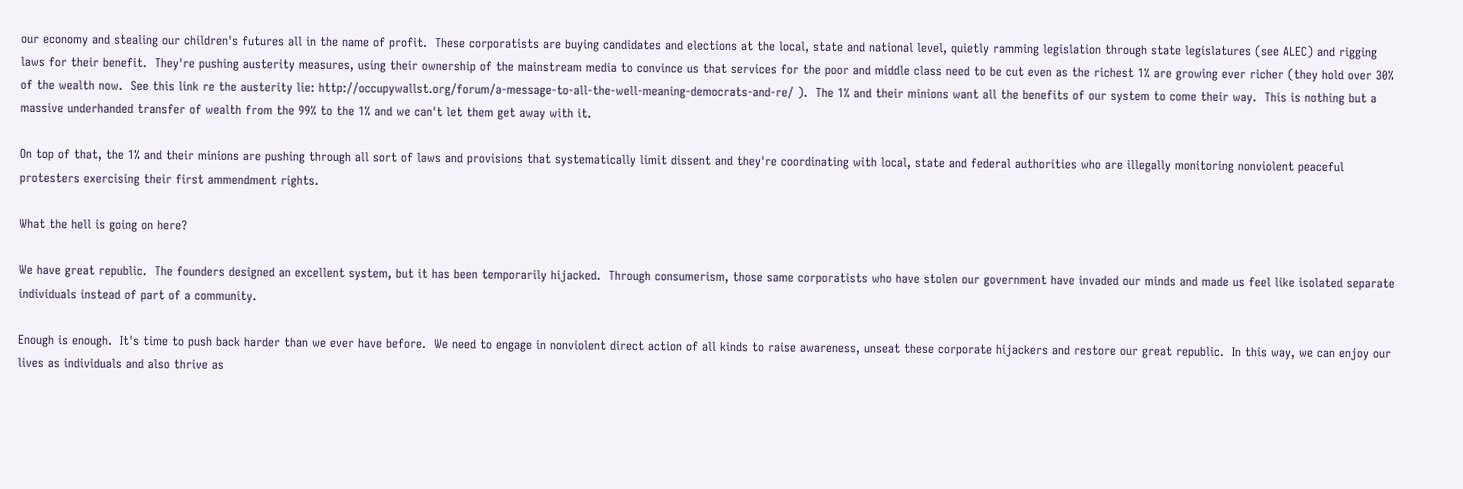our economy and stealing our children's futures all in the name of profit.  These corporatists are buying candidates and elections at the local, state and national level, quietly ramming legislation through state legislatures (see ALEC) and rigging laws for their benefit.  They're pushing austerity measures, using their ownership of the mainstream media to convince us that services for the poor and middle class need to be cut even as the richest 1% are growing ever richer (they hold over 30% of the wealth now.  See this link re the austerity lie: http://occupywallst.org/forum/a-message-to-all-the-well-meaning-democrats-and-re/ ).  The 1% and their minions want all the benefits of our system to come their way.  This is nothing but a massive underhanded transfer of wealth from the 99% to the 1% and we can't let them get away with it.

On top of that, the 1% and their minions are pushing through all sort of laws and provisions that systematically limit dissent and they're coordinating with local, state and federal authorities who are illegally monitoring nonviolent peaceful protesters exercising their first ammendment rights.

What the hell is going on here?

We have great republic.  The founders designed an excellent system, but it has been temporarily hijacked.  Through consumerism, those same corporatists who have stolen our government have invaded our minds and made us feel like isolated separate individuals instead of part of a community.

Enough is enough.  It's time to push back harder than we ever have before.  We need to engage in nonviolent direct action of all kinds to raise awareness, unseat these corporate hijackers and restore our great republic.  In this way, we can enjoy our lives as individuals and also thrive as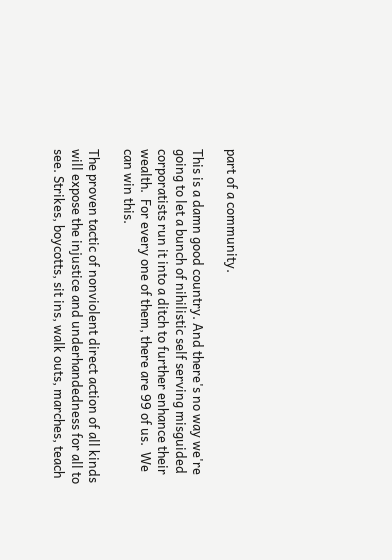part of a community.

This is a damn good country. And there's no way we're going to let a bunch of nihilistic self serving misguided corporatists run it into a ditch to further enhance their wealth.  For every one of them, there are 99 of us.  We can win this.

The proven tactic of nonviolent direct action of all kinds will expose the injustice and underhandedness for all to see. Strikes, boycotts, sit ins, walk outs, marches, teach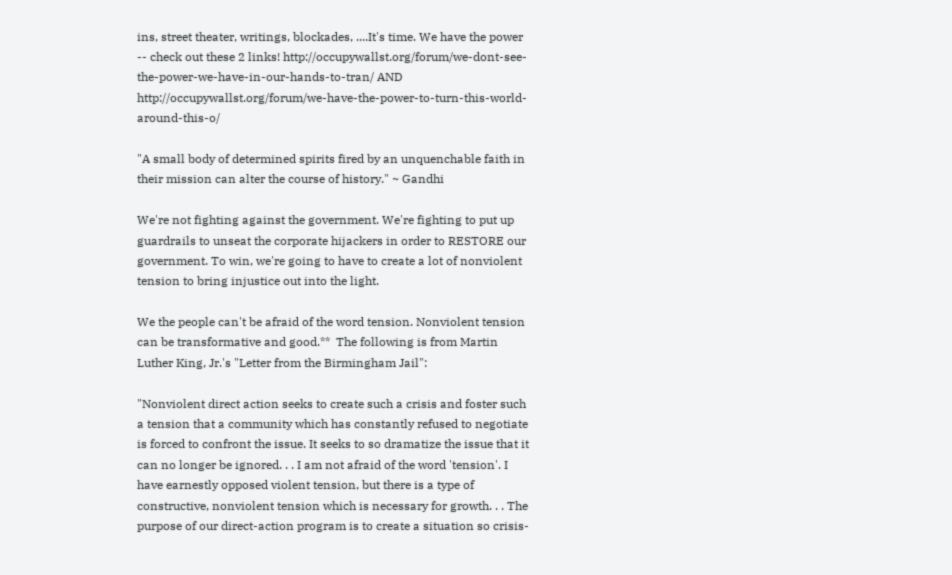ins, street theater, writings, blockades, ....It's time. We have the power -- check out these 2 links! http://occupywallst.org/forum/we-dont-see-the-power-we-have-in-our-hands-to-tran/ AND http://occupywallst.org/forum/we-have-the-power-to-turn-this-world-around-this-o/

"A small body of determined spirits fired by an unquenchable faith in their mission can alter the course of history." ~ Gandhi

We're not fighting against the government. We're fighting to put up guardrails to unseat the corporate hijackers in order to RESTORE our government. To win, we're going to have to create a lot of nonviolent tension to bring injustice out into the light.

We the people can't be afraid of the word tension. Nonviolent tension can be transformative and good.**  The following is from Martin Luther King, Jr.'s "Letter from the Birmingham Jail":

"Nonviolent direct action seeks to create such a crisis and foster such a tension that a community which has constantly refused to negotiate is forced to confront the issue. It seeks to so dramatize the issue that it can no longer be ignored. . . I am not afraid of the word 'tension'. I have earnestly opposed violent tension, but there is a type of constructive, nonviolent tension which is necessary for growth. . . The purpose of our direct-action program is to create a situation so crisis-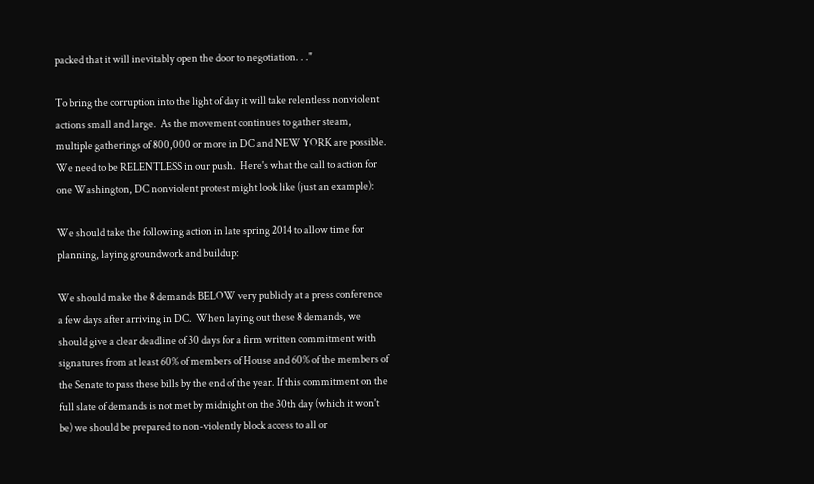packed that it will inevitably open the door to negotiation. . ."

To bring the corruption into the light of day it will take relentless nonviolent actions small and large.  As the movement continues to gather steam, multiple gatherings of 800,000 or more in DC and NEW YORK are possible. We need to be RELENTLESS in our push.  Here's what the call to action for one Washington, DC nonviolent protest might look like (just an example):

We should take the following action in late spring 2014 to allow time for planning, laying groundwork and buildup:

We should make the 8 demands BELOW very publicly at a press conference a few days after arriving in DC.  When laying out these 8 demands, we should give a clear deadline of 30 days for a firm written commitment with signatures from at least 60% of members of House and 60% of the members of the Senate to pass these bills by the end of the year. If this commitment on the full slate of demands is not met by midnight on the 30th day (which it won't be) we should be prepared to non-violently block access to all or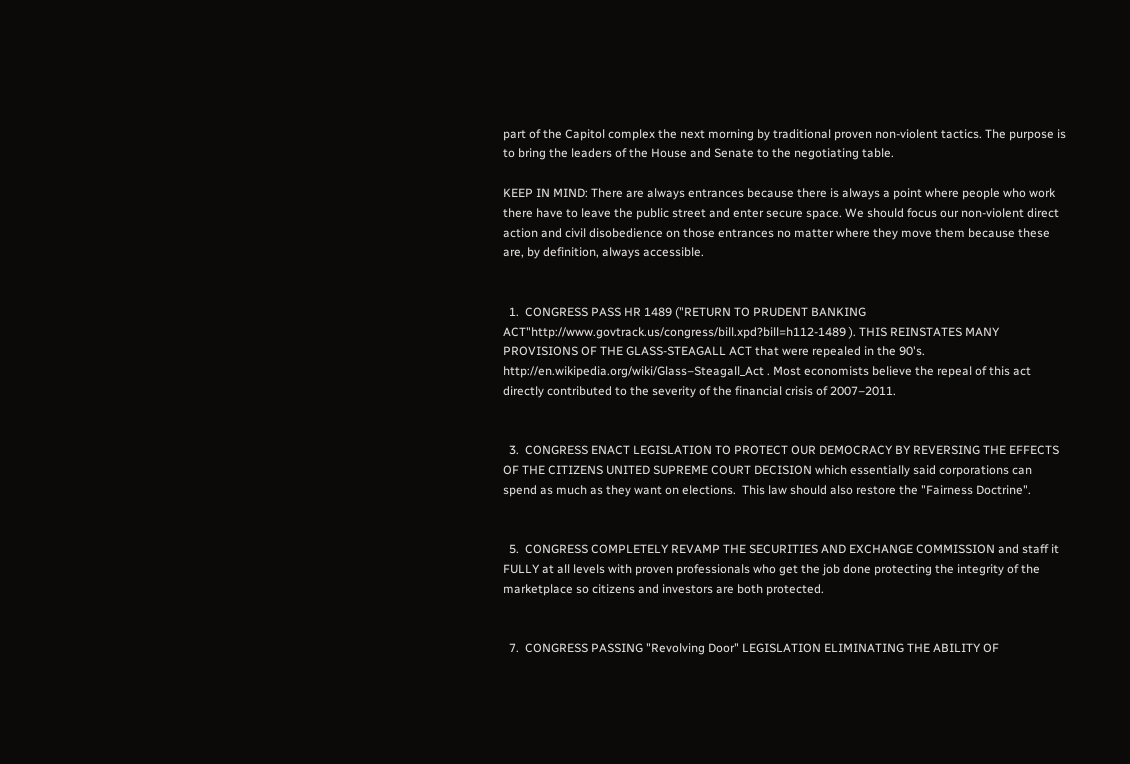part of the Capitol complex the next morning by traditional proven non-violent tactics. The purpose is to bring the leaders of the House and Senate to the negotiating table.

KEEP IN MIND: There are always entrances because there is always a point where people who work there have to leave the public street and enter secure space. We should focus our non-violent direct action and civil disobedience on those entrances no matter where they move them because these are, by definition, always accessible.


  1.  CONGRESS PASS HR 1489 ("RETURN TO PRUDENT BANKING ACT"http://www.govtrack.us/congress/bill.xpd?bill=h112-1489 ). THIS REINSTATES MANY PROVISIONS OF THE GLASS-STEAGALL ACT that were repealed in the 90's. http://en.wikipedia.org/wiki/Glass–Steagall_Act . Most economists believe the repeal of this act directly contributed to the severity of the financial crisis of 2007–2011.


  3.  CONGRESS ENACT LEGISLATION TO PROTECT OUR DEMOCRACY BY REVERSING THE EFFECTS OF THE CITIZENS UNITED SUPREME COURT DECISION which essentially said corporations can spend as much as they want on elections.  This law should also restore the "Fairness Doctrine".


  5.  CONGRESS COMPLETELY REVAMP THE SECURITIES AND EXCHANGE COMMISSION and staff it FULLY at all levels with proven professionals who get the job done protecting the integrity of the marketplace so citizens and investors are both protected.


  7.  CONGRESS PASSING "Revolving Door" LEGISLATION ELIMINATING THE ABILITY OF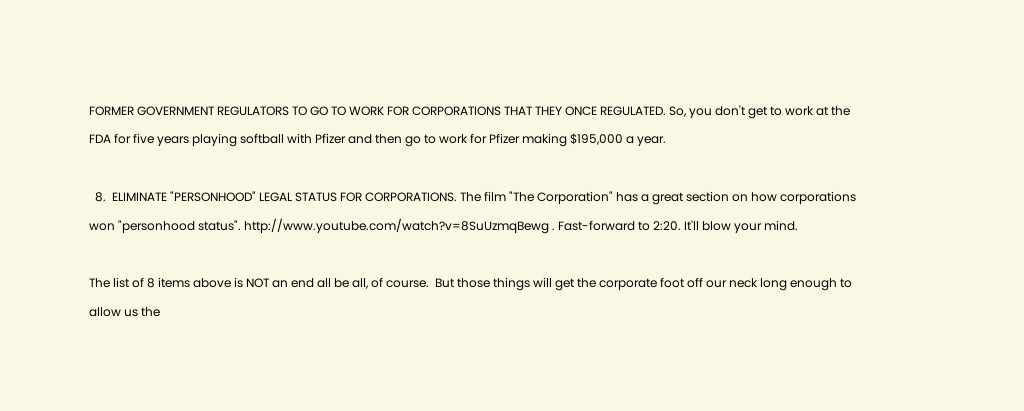FORMER GOVERNMENT REGULATORS TO GO TO WORK FOR CORPORATIONS THAT THEY ONCE REGULATED. So, you don't get to work at the FDA for five years playing softball with Pfizer and then go to work for Pfizer making $195,000 a year.

  8.  ELIMINATE "PERSONHOOD" LEGAL STATUS FOR CORPORATIONS. The film "The Corporation" has a great section on how corporations won "personhood status". http://www.youtube.com/watch?v=8SuUzmqBewg . Fast-forward to 2:20. It'll blow your mind.

The list of 8 items above is NOT an end all be all, of course.  But those things will get the corporate foot off our neck long enough to allow us the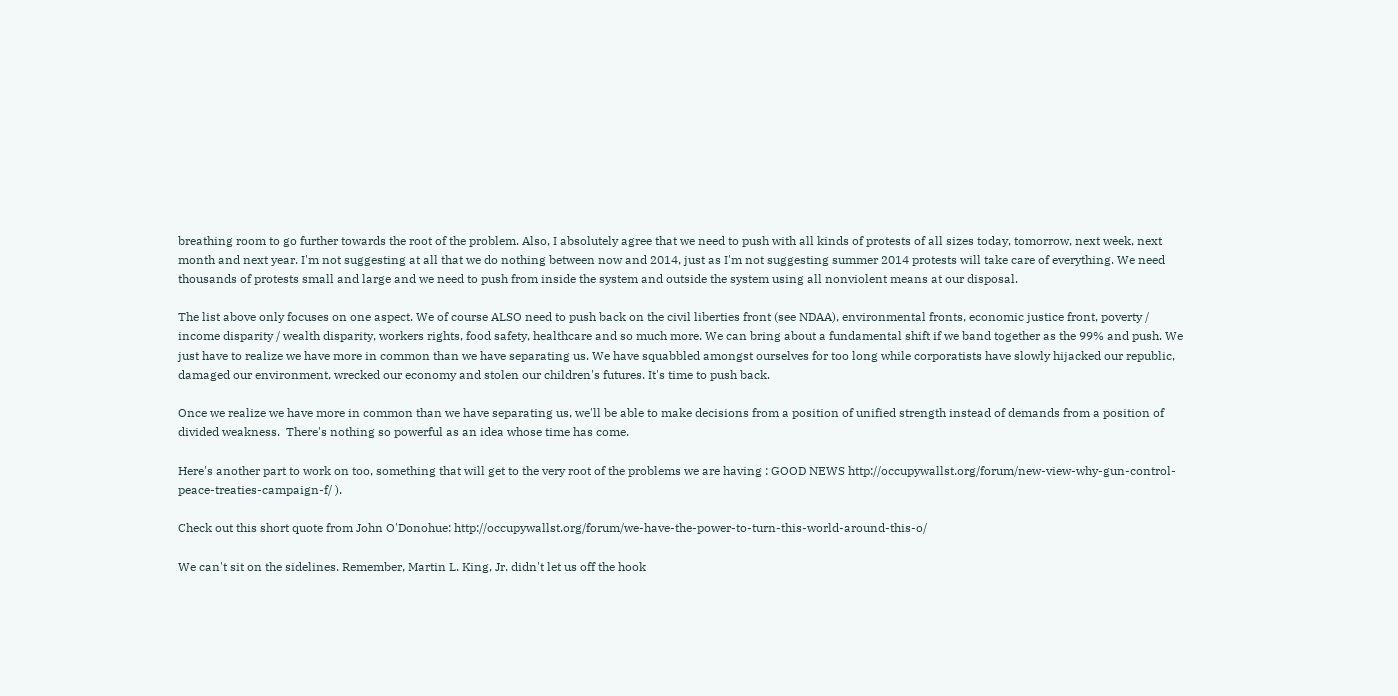breathing room to go further towards the root of the problem. Also, I absolutely agree that we need to push with all kinds of protests of all sizes today, tomorrow, next week, next month and next year. I'm not suggesting at all that we do nothing between now and 2014, just as I'm not suggesting summer 2014 protests will take care of everything. We need thousands of protests small and large and we need to push from inside the system and outside the system using all nonviolent means at our disposal.

The list above only focuses on one aspect. We of course ALSO need to push back on the civil liberties front (see NDAA), environmental fronts, economic justice front, poverty / income disparity / wealth disparity, workers rights, food safety, healthcare and so much more. We can bring about a fundamental shift if we band together as the 99% and push. We just have to realize we have more in common than we have separating us. We have squabbled amongst ourselves for too long while corporatists have slowly hijacked our republic, damaged our environment, wrecked our economy and stolen our children's futures. It's time to push back.

Once we realize we have more in common than we have separating us, we'll be able to make decisions from a position of unified strength instead of demands from a position of divided weakness.  There's nothing so powerful as an idea whose time has come.

Here's another part to work on too, something that will get to the very root of the problems we are having : GOOD NEWS http://occupywallst.org/forum/new-view-why-gun-control-peace-treaties-campaign-f/ ).

Check out this short quote from John O'Donohue: http://occupywallst.org/forum/we-have-the-power-to-turn-this-world-around-this-o/

We can't sit on the sidelines. Remember, Martin L. King, Jr. didn't let us off the hook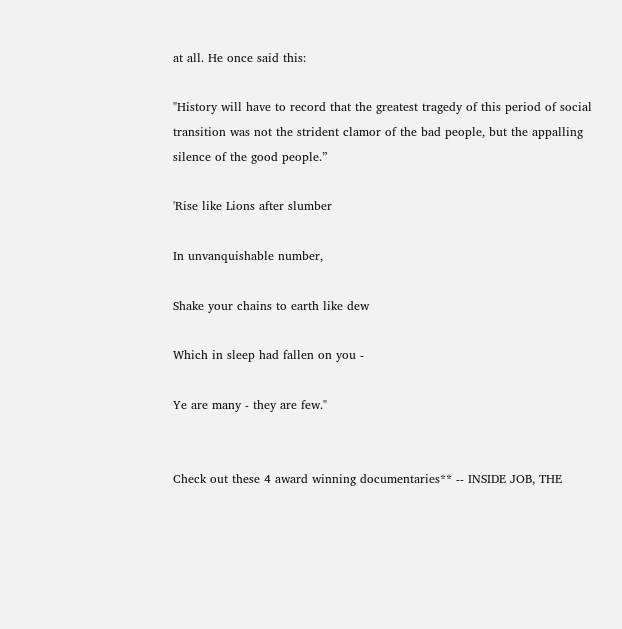at all. He once said this:

"History will have to record that the greatest tragedy of this period of social transition was not the strident clamor of the bad people, but the appalling silence of the good people.”

'Rise like Lions after slumber

In unvanquishable number,

Shake your chains to earth like dew

Which in sleep had fallen on you -

Ye are many - they are few."


Check out these 4 award winning documentaries** -- INSIDE JOB, THE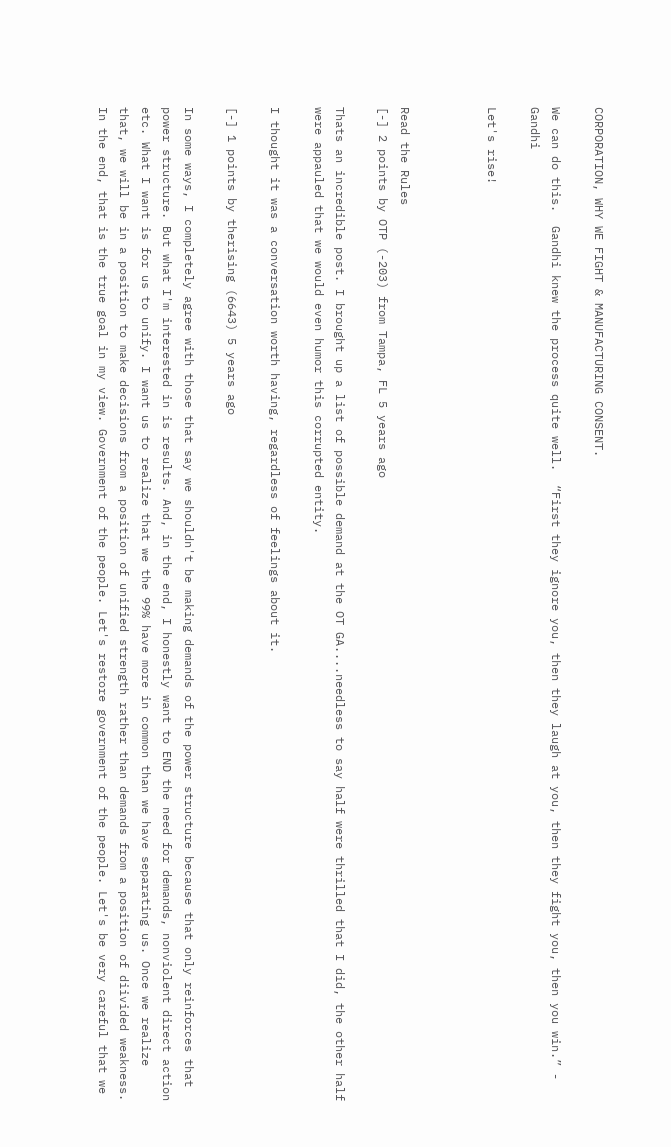CORPORATION, WHY WE FIGHT & MANUFACTURING CONSENT.

We can do this.  Gandhi knew the process quite well.  “First they ignore you, then they laugh at you, then they fight you, then you win.” - Gandhi

Let's rise!



Read the Rules
[-] 2 points by OTP (-203) from Tampa, FL 5 years ago

Thats an incredible post. I brought up a list of possible demand at the OT GA....needless to say half were thrilled that I did, the other half were appauled that we would even humor this corrupted entity.

I thought it was a conversation worth having, regardless of feelings about it.

[-] 1 points by therising (6643) 5 years ago

In some ways, I completely agree with those that say we shouldn't be making demands of the power structure because that only reinforces that power structure. But what I'm interested in is results. And, in the end, I honestly want to END the need for demands, nonviolent direct action etc. What I want is for us to unify. I want us to realize that we the 99% have more in common than we have separating us. Once we realize that, we will be in a position to make decisions from a position of unified strength rather than demands from a position of diivided weakness. In the end, that is the true goal in my view. Government of the people. Let's restore government of the people. Let's be very careful that we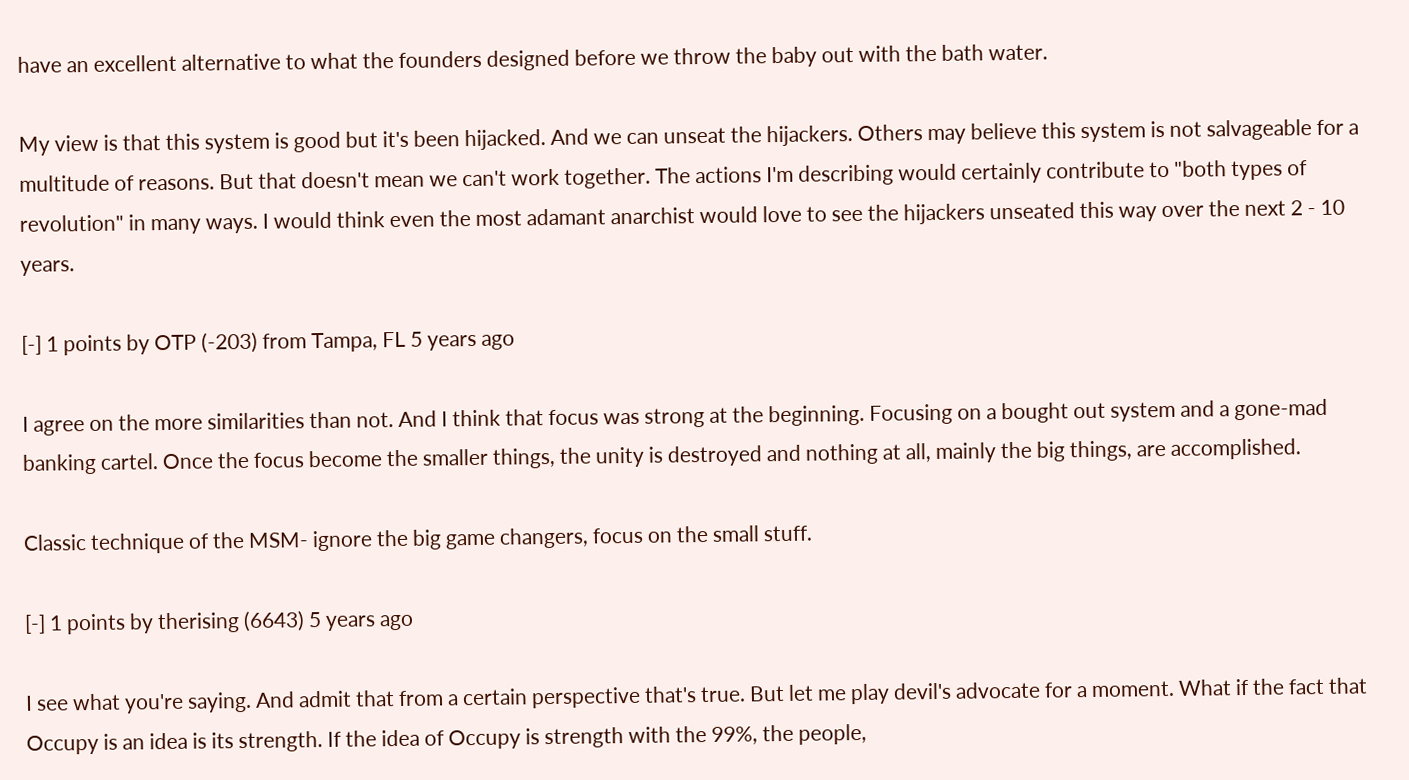have an excellent alternative to what the founders designed before we throw the baby out with the bath water.

My view is that this system is good but it's been hijacked. And we can unseat the hijackers. Others may believe this system is not salvageable for a multitude of reasons. But that doesn't mean we can't work together. The actions I'm describing would certainly contribute to "both types of revolution" in many ways. I would think even the most adamant anarchist would love to see the hijackers unseated this way over the next 2 - 10 years.

[-] 1 points by OTP (-203) from Tampa, FL 5 years ago

I agree on the more similarities than not. And I think that focus was strong at the beginning. Focusing on a bought out system and a gone-mad banking cartel. Once the focus become the smaller things, the unity is destroyed and nothing at all, mainly the big things, are accomplished.

Classic technique of the MSM- ignore the big game changers, focus on the small stuff.

[-] 1 points by therising (6643) 5 years ago

I see what you're saying. And admit that from a certain perspective that's true. But let me play devil's advocate for a moment. What if the fact that Occupy is an idea is its strength. If the idea of Occupy is strength with the 99%, the people,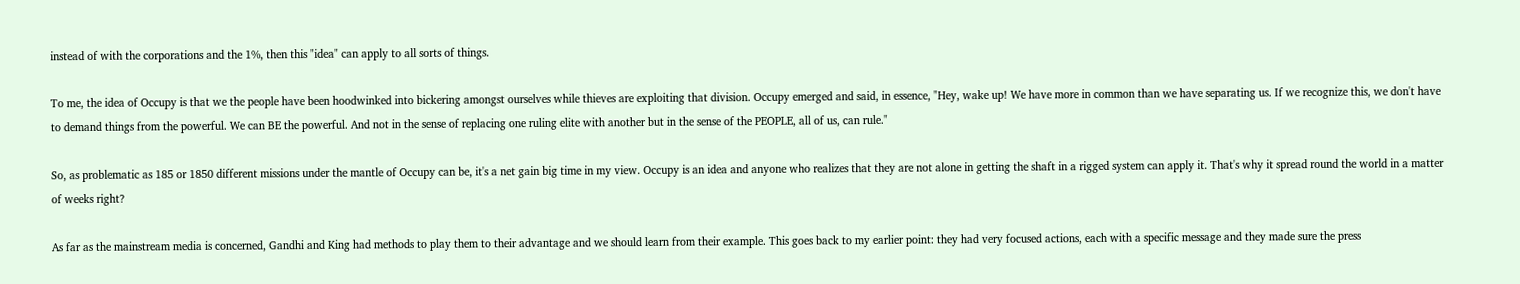instead of with the corporations and the 1%, then this "idea" can apply to all sorts of things.

To me, the idea of Occupy is that we the people have been hoodwinked into bickering amongst ourselves while thieves are exploiting that division. Occupy emerged and said, in essence, "Hey, wake up! We have more in common than we have separating us. If we recognize this, we don't have to demand things from the powerful. We can BE the powerful. And not in the sense of replacing one ruling elite with another but in the sense of the PEOPLE, all of us, can rule."

So, as problematic as 185 or 1850 different missions under the mantle of Occupy can be, it's a net gain big time in my view. Occupy is an idea and anyone who realizes that they are not alone in getting the shaft in a rigged system can apply it. That's why it spread round the world in a matter of weeks right?

As far as the mainstream media is concerned, Gandhi and King had methods to play them to their advantage and we should learn from their example. This goes back to my earlier point: they had very focused actions, each with a specific message and they made sure the press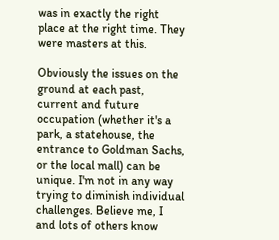was in exactly the right place at the right time. They were masters at this.

Obviously the issues on the ground at each past, current and future occupation (whether it's a park, a statehouse, the entrance to Goldman Sachs, or the local mall) can be unique. I'm not in any way trying to diminish individual challenges. Believe me, I and lots of others know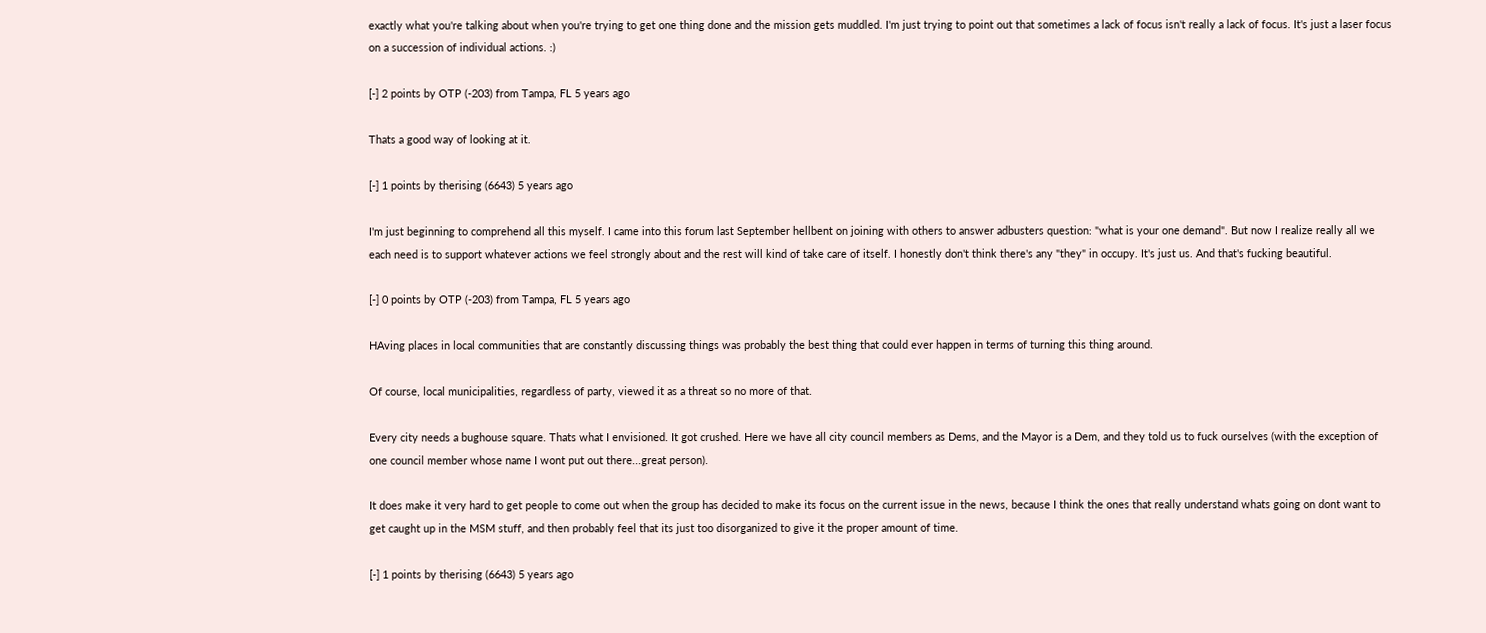exactly what you're talking about when you're trying to get one thing done and the mission gets muddled. I'm just trying to point out that sometimes a lack of focus isn't really a lack of focus. It's just a laser focus on a succession of individual actions. :)

[-] 2 points by OTP (-203) from Tampa, FL 5 years ago

Thats a good way of looking at it.

[-] 1 points by therising (6643) 5 years ago

I'm just beginning to comprehend all this myself. I came into this forum last September hellbent on joining with others to answer adbusters question: "what is your one demand". But now I realize really all we each need is to support whatever actions we feel strongly about and the rest will kind of take care of itself. I honestly don't think there's any "they" in occupy. It's just us. And that's fucking beautiful.

[-] 0 points by OTP (-203) from Tampa, FL 5 years ago

HAving places in local communities that are constantly discussing things was probably the best thing that could ever happen in terms of turning this thing around.

Of course, local municipalities, regardless of party, viewed it as a threat so no more of that.

Every city needs a bughouse square. Thats what I envisioned. It got crushed. Here we have all city council members as Dems, and the Mayor is a Dem, and they told us to fuck ourselves (with the exception of one council member whose name I wont put out there...great person).

It does make it very hard to get people to come out when the group has decided to make its focus on the current issue in the news, because I think the ones that really understand whats going on dont want to get caught up in the MSM stuff, and then probably feel that its just too disorganized to give it the proper amount of time.

[-] 1 points by therising (6643) 5 years ago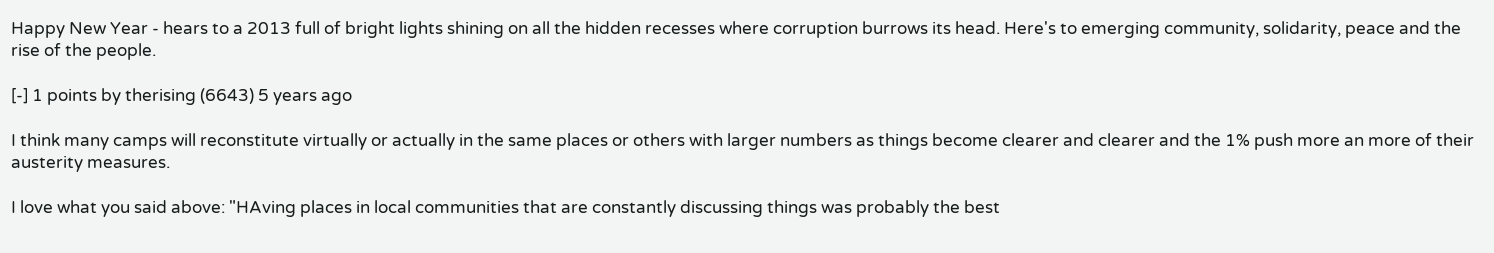Happy New Year - hears to a 2013 full of bright lights shining on all the hidden recesses where corruption burrows its head. Here's to emerging community, solidarity, peace and the rise of the people.

[-] 1 points by therising (6643) 5 years ago

I think many camps will reconstitute virtually or actually in the same places or others with larger numbers as things become clearer and clearer and the 1% push more an more of their austerity measures.

I love what you said above: "HAving places in local communities that are constantly discussing things was probably the best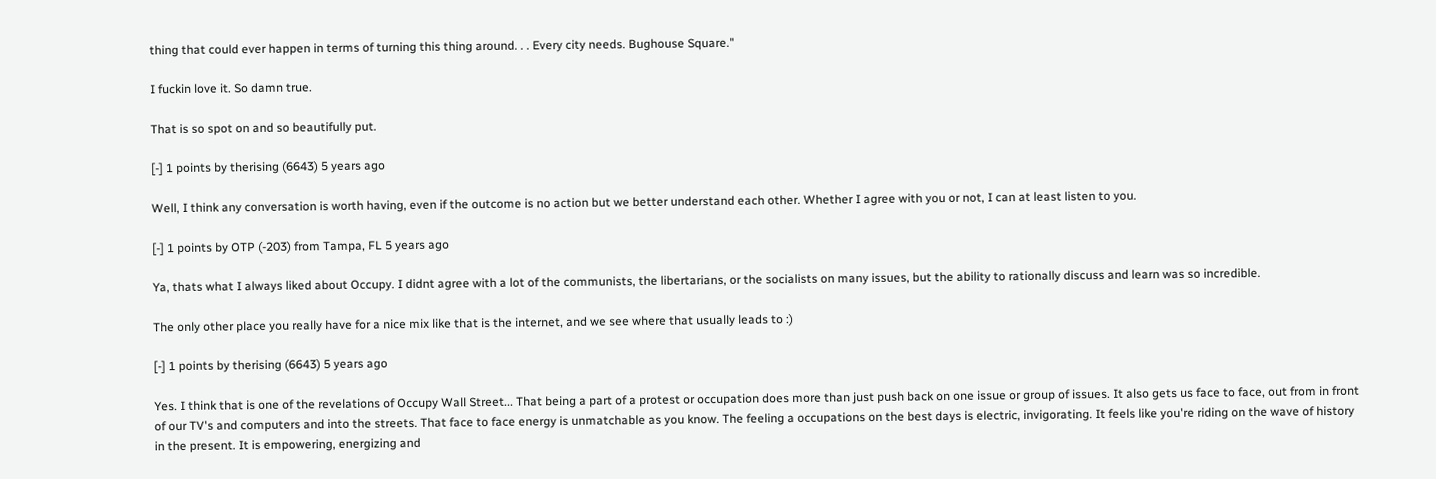thing that could ever happen in terms of turning this thing around. . . Every city needs. Bughouse Square."

I fuckin love it. So damn true.

That is so spot on and so beautifully put.

[-] 1 points by therising (6643) 5 years ago

Well, I think any conversation is worth having, even if the outcome is no action but we better understand each other. Whether I agree with you or not, I can at least listen to you.

[-] 1 points by OTP (-203) from Tampa, FL 5 years ago

Ya, thats what I always liked about Occupy. I didnt agree with a lot of the communists, the libertarians, or the socialists on many issues, but the ability to rationally discuss and learn was so incredible.

The only other place you really have for a nice mix like that is the internet, and we see where that usually leads to :)

[-] 1 points by therising (6643) 5 years ago

Yes. I think that is one of the revelations of Occupy Wall Street... That being a part of a protest or occupation does more than just push back on one issue or group of issues. It also gets us face to face, out from in front of our TV's and computers and into the streets. That face to face energy is unmatchable as you know. The feeling a occupations on the best days is electric, invigorating. It feels like you're riding on the wave of history in the present. It is empowering, energizing and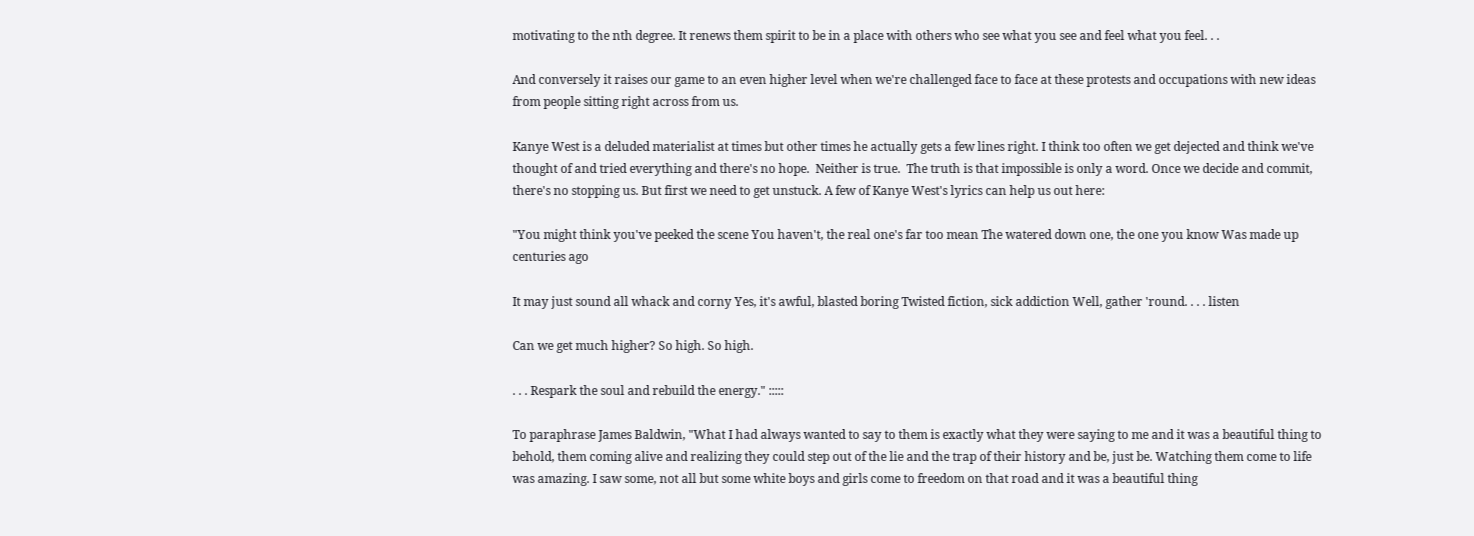motivating to the nth degree. It renews them spirit to be in a place with others who see what you see and feel what you feel. . .

And conversely it raises our game to an even higher level when we're challenged face to face at these protests and occupations with new ideas from people sitting right across from us.

Kanye West is a deluded materialist at times but other times he actually gets a few lines right. I think too often we get dejected and think we've thought of and tried everything and there's no hope.  Neither is true.  The truth is that impossible is only a word. Once we decide and commit, there's no stopping us. But first we need to get unstuck. A few of Kanye West's lyrics can help us out here:

"You might think you've peeked the scene You haven't, the real one's far too mean The watered down one, the one you know Was made up centuries ago

It may just sound all whack and corny Yes, it's awful, blasted boring Twisted fiction, sick addiction Well, gather 'round. . . . listen

Can we get much higher? So high. So high.

. . . Respark the soul and rebuild the energy." :::::

To paraphrase James Baldwin, "What I had always wanted to say to them is exactly what they were saying to me and it was a beautiful thing to behold, them coming alive and realizing they could step out of the lie and the trap of their history and be, just be. Watching them come to life was amazing. I saw some, not all but some white boys and girls come to freedom on that road and it was a beautiful thing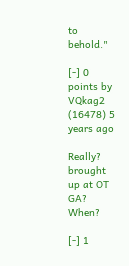to behold."

[-] 0 points by VQkag2 (16478) 5 years ago

Really? brought up at OT GA? When?

[-] 1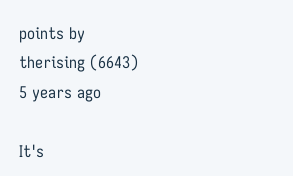points by therising (6643) 5 years ago

It's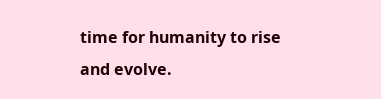time for humanity to rise and evolve.